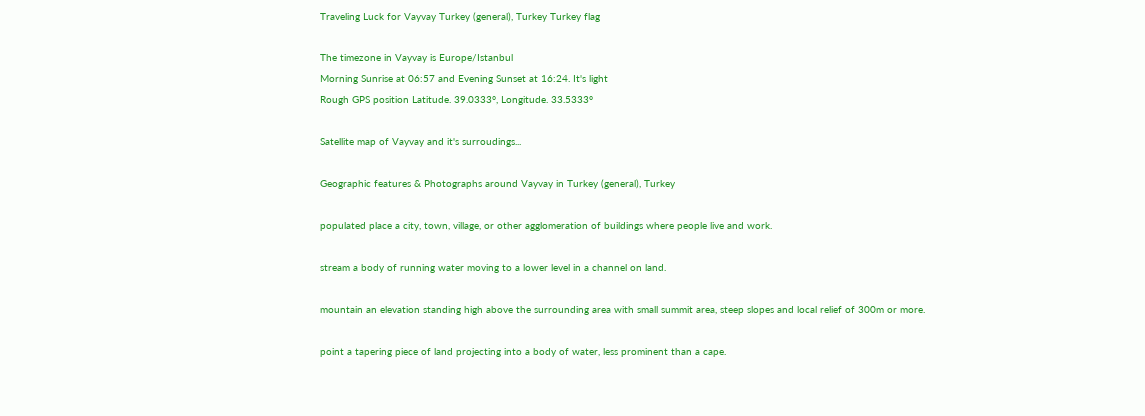Traveling Luck for Vayvay Turkey (general), Turkey Turkey flag

The timezone in Vayvay is Europe/Istanbul
Morning Sunrise at 06:57 and Evening Sunset at 16:24. It's light
Rough GPS position Latitude. 39.0333°, Longitude. 33.5333°

Satellite map of Vayvay and it's surroudings...

Geographic features & Photographs around Vayvay in Turkey (general), Turkey

populated place a city, town, village, or other agglomeration of buildings where people live and work.

stream a body of running water moving to a lower level in a channel on land.

mountain an elevation standing high above the surrounding area with small summit area, steep slopes and local relief of 300m or more.

point a tapering piece of land projecting into a body of water, less prominent than a cape.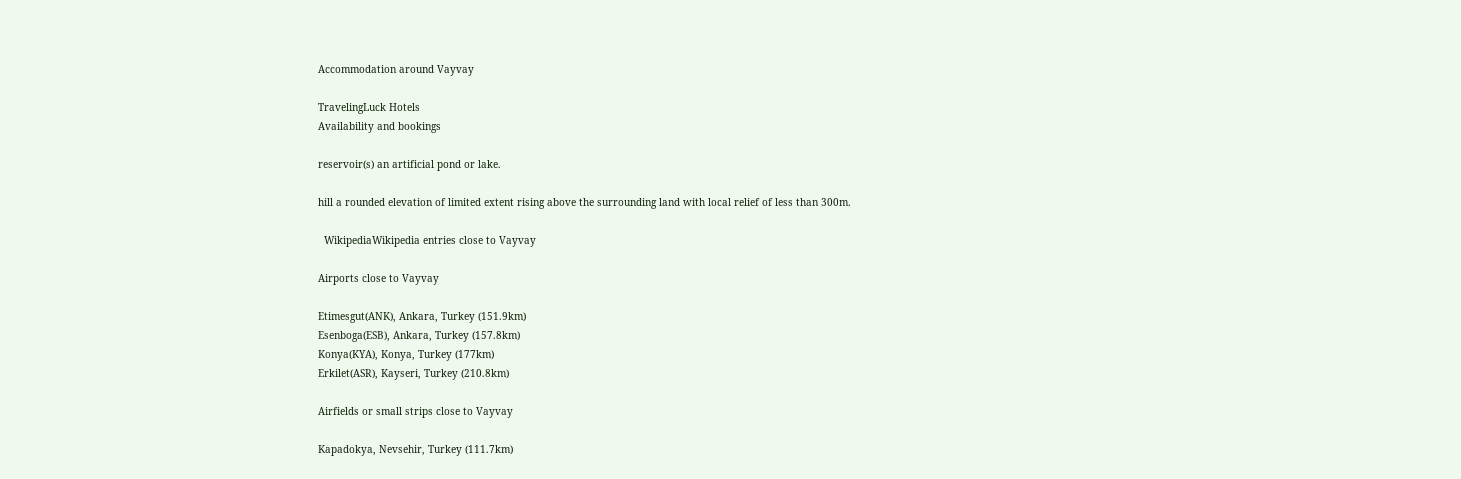Accommodation around Vayvay

TravelingLuck Hotels
Availability and bookings

reservoir(s) an artificial pond or lake.

hill a rounded elevation of limited extent rising above the surrounding land with local relief of less than 300m.

  WikipediaWikipedia entries close to Vayvay

Airports close to Vayvay

Etimesgut(ANK), Ankara, Turkey (151.9km)
Esenboga(ESB), Ankara, Turkey (157.8km)
Konya(KYA), Konya, Turkey (177km)
Erkilet(ASR), Kayseri, Turkey (210.8km)

Airfields or small strips close to Vayvay

Kapadokya, Nevsehir, Turkey (111.7km)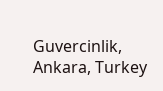Guvercinlik, Ankara, Turkey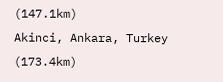(147.1km)
Akinci, Ankara, Turkey (173.4km)